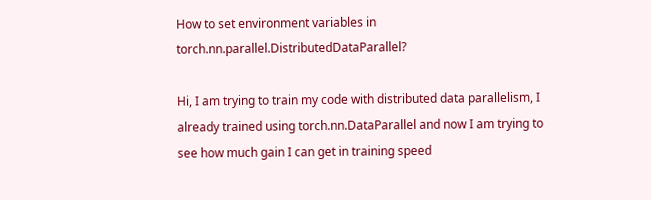How to set environment variables in torch.nn.parallel.DistributedDataParallel?

Hi, I am trying to train my code with distributed data parallelism, I already trained using torch.nn.DataParallel and now I am trying to see how much gain I can get in training speed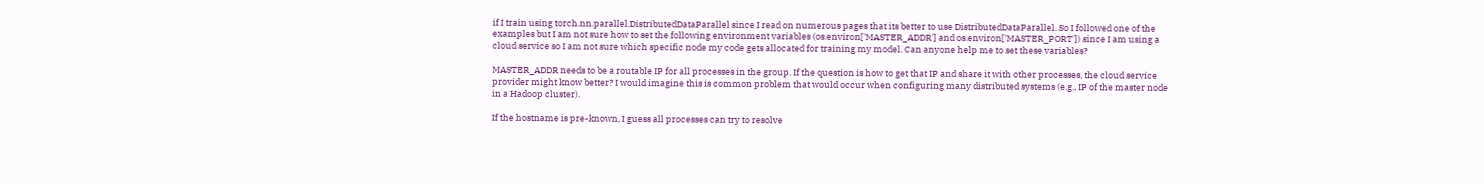if I train using torch.nn.parallel.DistributedDataParallel since I read on numerous pages that its better to use DistributedDataParallel. So I followed one of the examples but I am not sure how to set the following environment variables (os.environ['MASTER_ADDR'] and os.environ['MASTER_PORT']) since I am using a cloud service so I am not sure which specific node my code gets allocated for training my model. Can anyone help me to set these variables?

MASTER_ADDR needs to be a routable IP for all processes in the group. If the question is how to get that IP and share it with other processes, the cloud service provider might know better? I would imagine this is common problem that would occur when configuring many distributed systems (e.g., IP of the master node in a Hadoop cluster).

If the hostname is pre-known, I guess all processes can try to resolve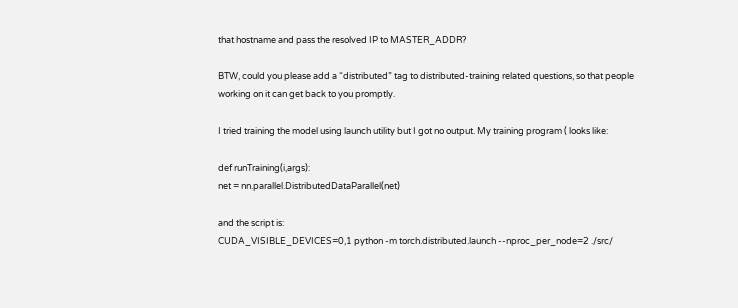that hostname and pass the resolved IP to MASTER_ADDR?

BTW, could you please add a “distributed” tag to distributed-training related questions, so that people working on it can get back to you promptly.

I tried training the model using launch utility but I got no output. My training program ( looks like:

def runTraining(i,args):
net = nn.parallel.DistributedDataParallel(net)

and the script is:
CUDA_VISIBLE_DEVICES=0,1 python -m torch.distributed.launch --nproc_per_node=2 ./src/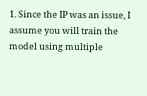1. Since the IP was an issue, I assume you will train the model using multiple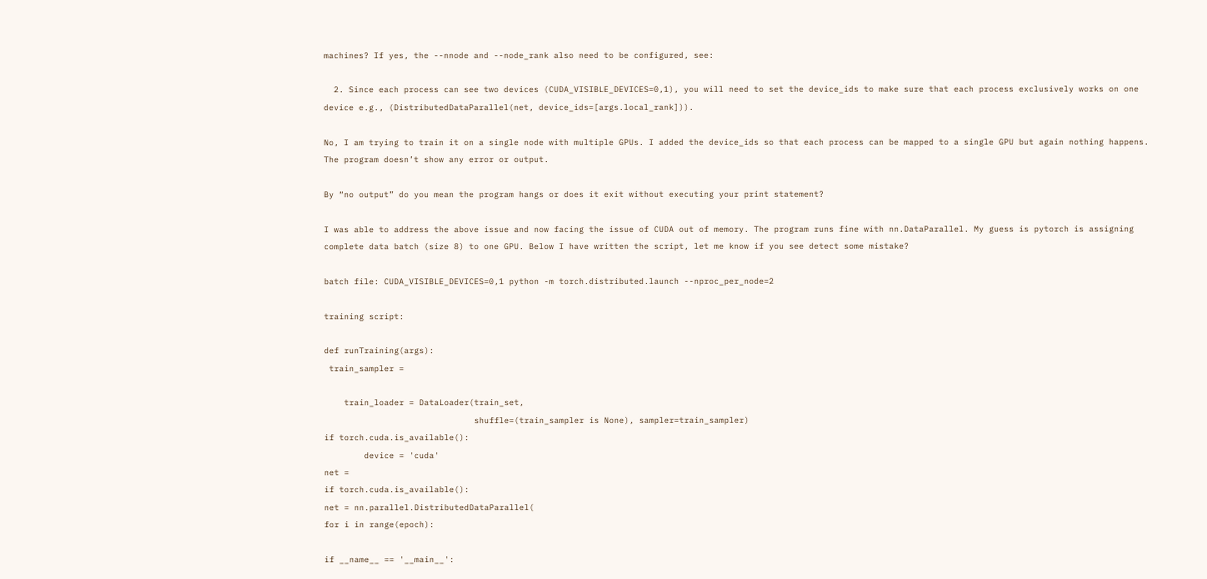machines? If yes, the --nnode and --node_rank also need to be configured, see:

  2. Since each process can see two devices (CUDA_VISIBLE_DEVICES=0,1), you will need to set the device_ids to make sure that each process exclusively works on one device e.g., (DistributedDataParallel(net, device_ids=[args.local_rank])).

No, I am trying to train it on a single node with multiple GPUs. I added the device_ids so that each process can be mapped to a single GPU but again nothing happens. The program doesn’t show any error or output.

By “no output” do you mean the program hangs or does it exit without executing your print statement?

I was able to address the above issue and now facing the issue of CUDA out of memory. The program runs fine with nn.DataParallel. My guess is pytorch is assigning complete data batch (size 8) to one GPU. Below I have written the script, let me know if you see detect some mistake?

batch file: CUDA_VISIBLE_DEVICES=0,1 python -m torch.distributed.launch --nproc_per_node=2

training script:

def runTraining(args):
 train_sampler =

    train_loader = DataLoader(train_set,
                              shuffle=(train_sampler is None), sampler=train_sampler)
if torch.cuda.is_available():
        device = 'cuda'
net =
if torch.cuda.is_available():
net = nn.parallel.DistributedDataParallel(
for i in range(epoch):

if __name__ == '__main__':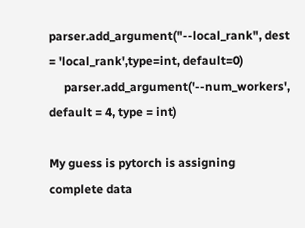parser.add_argument("--local_rank", dest = 'local_rank',type=int, default=0)
     parser.add_argument('--num_workers', default = 4, type = int)

My guess is pytorch is assigning complete data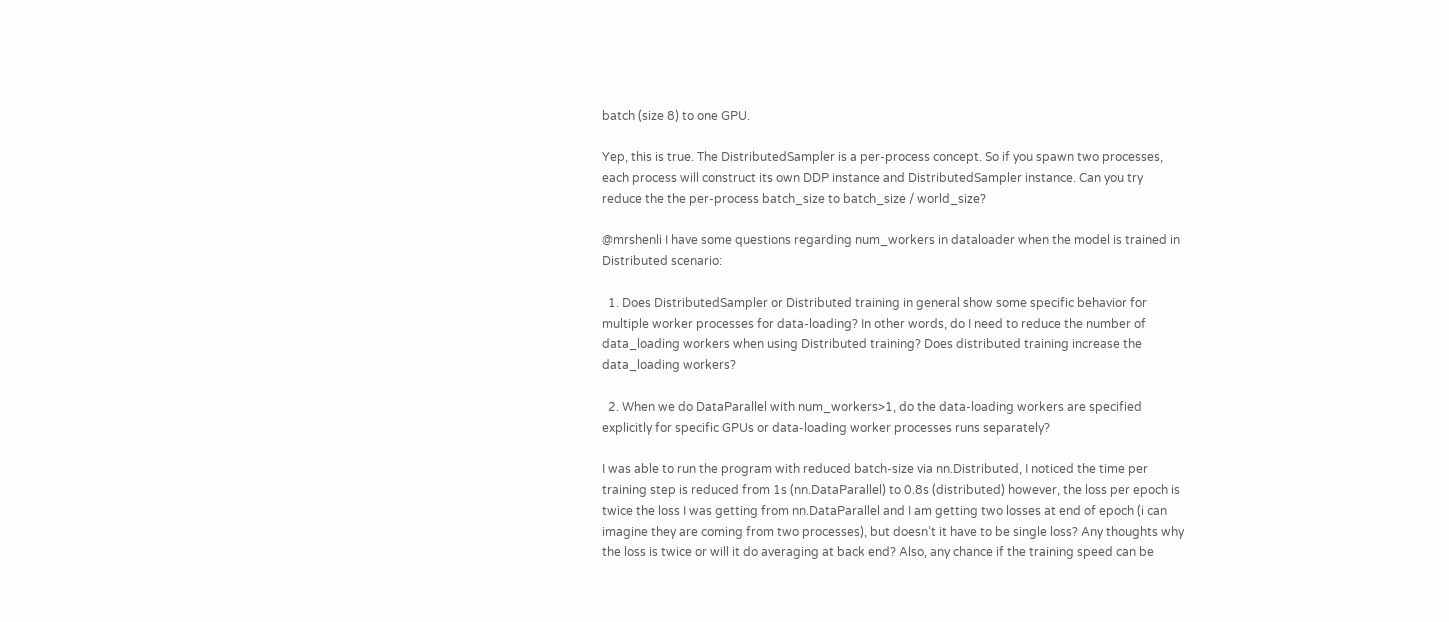batch (size 8) to one GPU.

Yep, this is true. The DistributedSampler is a per-process concept. So if you spawn two processes, each process will construct its own DDP instance and DistributedSampler instance. Can you try reduce the the per-process batch_size to batch_size / world_size?

@mrshenli I have some questions regarding num_workers in dataloader when the model is trained in Distributed scenario:

  1. Does DistributedSampler or Distributed training in general show some specific behavior for multiple worker processes for data-loading? In other words, do I need to reduce the number of data_loading workers when using Distributed training? Does distributed training increase the data_loading workers?

  2. When we do DataParallel with num_workers>1, do the data-loading workers are specified explicitly for specific GPUs or data-loading worker processes runs separately?

I was able to run the program with reduced batch-size via nn.Distributed, I noticed the time per training step is reduced from 1s (nn.DataParallel) to 0.8s (distributed) however, the loss per epoch is twice the loss I was getting from nn.DataParallel and I am getting two losses at end of epoch (i can imagine they are coming from two processes), but doesn’t it have to be single loss? Any thoughts why the loss is twice or will it do averaging at back end? Also, any chance if the training speed can be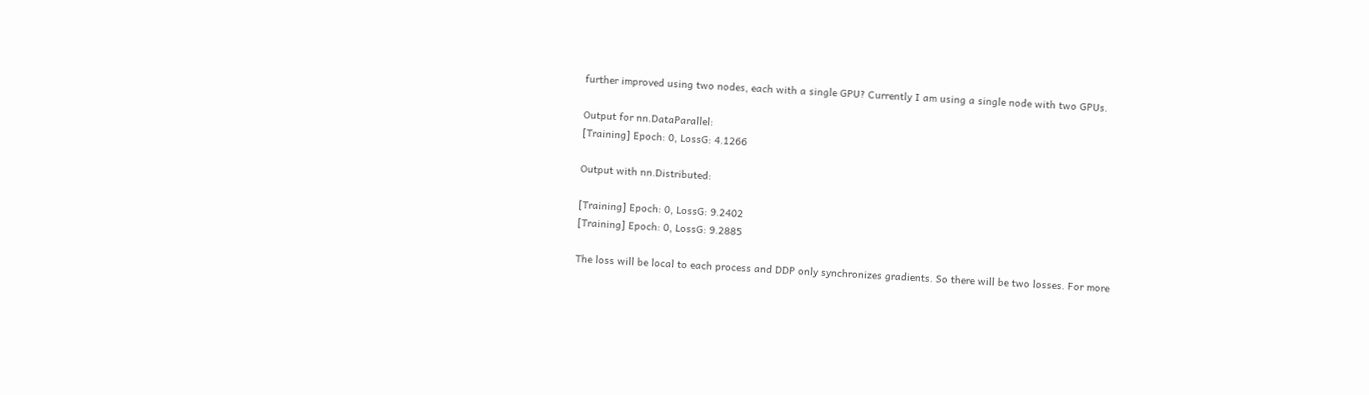further improved using two nodes, each with a single GPU? Currently I am using a single node with two GPUs.

Output for nn.DataParallel:
[Training] Epoch: 0, LossG: 4.1266

Output with nn.Distributed:

[Training] Epoch: 0, LossG: 9.2402
[Training] Epoch: 0, LossG: 9.2885

The loss will be local to each process and DDP only synchronizes gradients. So there will be two losses. For more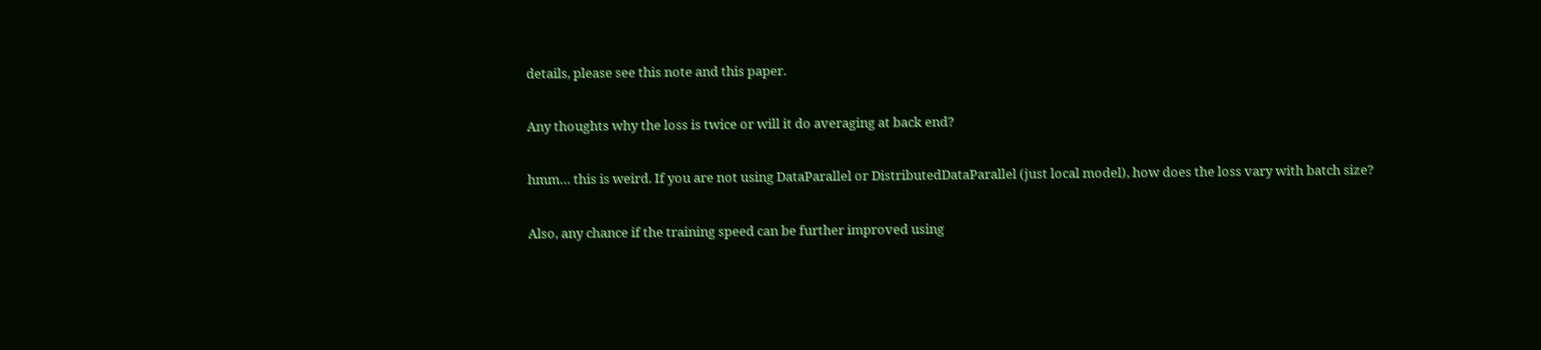details, please see this note and this paper.

Any thoughts why the loss is twice or will it do averaging at back end?

hmm… this is weird. If you are not using DataParallel or DistributedDataParallel (just local model), how does the loss vary with batch size?

Also, any chance if the training speed can be further improved using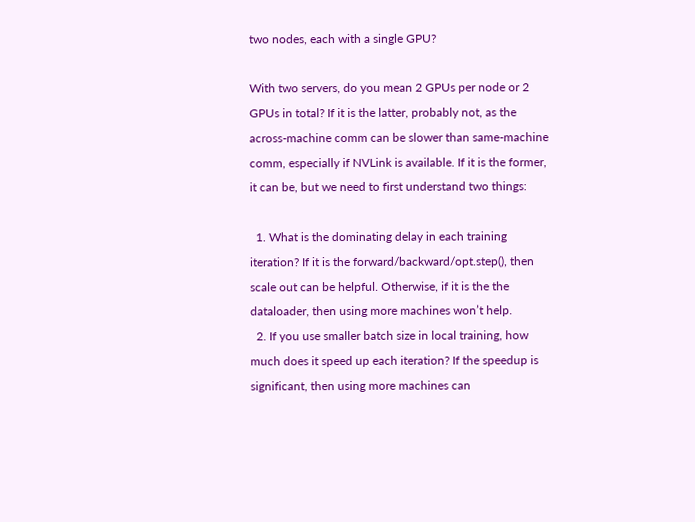two nodes, each with a single GPU?

With two servers, do you mean 2 GPUs per node or 2 GPUs in total? If it is the latter, probably not, as the across-machine comm can be slower than same-machine comm, especially if NVLink is available. If it is the former, it can be, but we need to first understand two things:

  1. What is the dominating delay in each training iteration? If it is the forward/backward/opt.step(), then scale out can be helpful. Otherwise, if it is the the dataloader, then using more machines won’t help.
  2. If you use smaller batch size in local training, how much does it speed up each iteration? If the speedup is significant, then using more machines can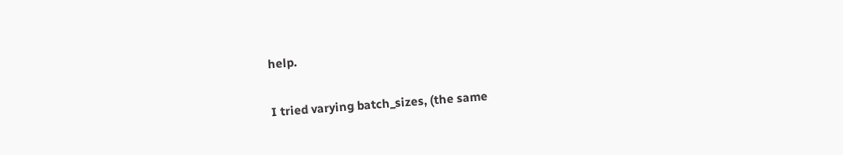help.

I tried varying batch_sizes, (the same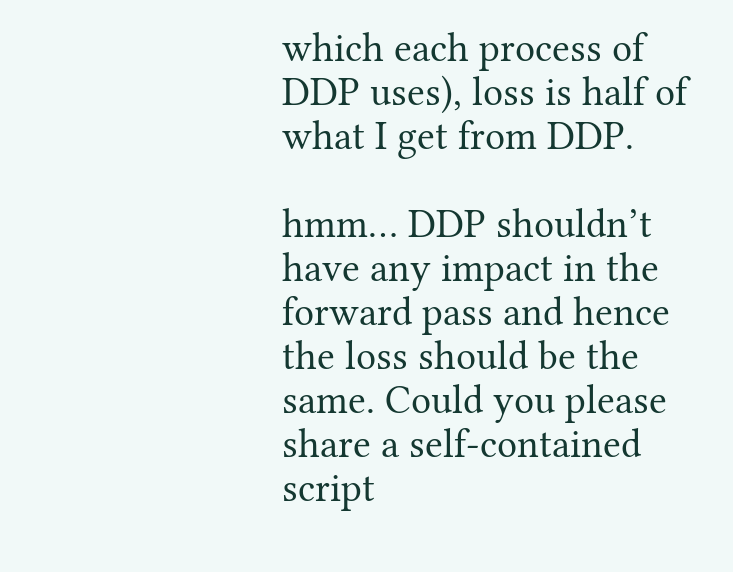which each process of DDP uses), loss is half of what I get from DDP.

hmm… DDP shouldn’t have any impact in the forward pass and hence the loss should be the same. Could you please share a self-contained script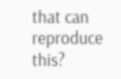that can reproduce this?